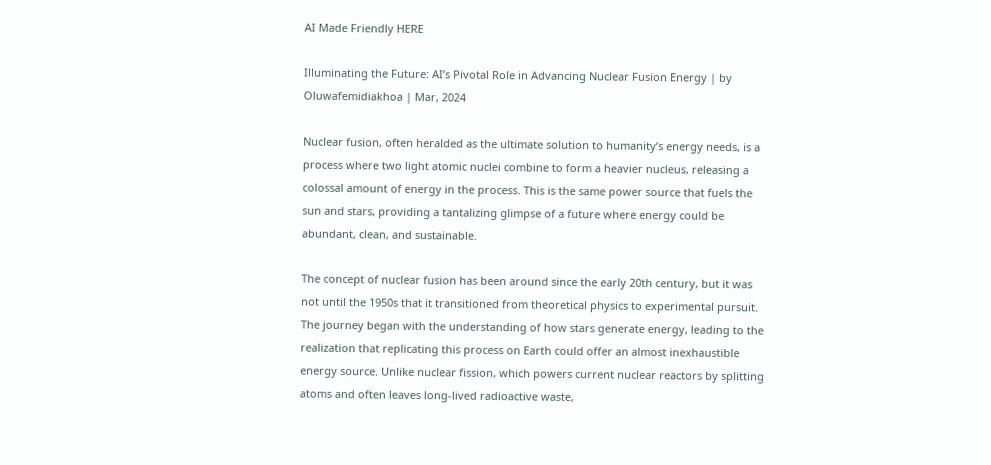AI Made Friendly HERE

Illuminating the Future: AI’s Pivotal Role in Advancing Nuclear Fusion Energy | by Oluwafemidiakhoa | Mar, 2024

Nuclear fusion, often heralded as the ultimate solution to humanity’s energy needs, is a process where two light atomic nuclei combine to form a heavier nucleus, releasing a colossal amount of energy in the process. This is the same power source that fuels the sun and stars, providing a tantalizing glimpse of a future where energy could be abundant, clean, and sustainable.

The concept of nuclear fusion has been around since the early 20th century, but it was not until the 1950s that it transitioned from theoretical physics to experimental pursuit. The journey began with the understanding of how stars generate energy, leading to the realization that replicating this process on Earth could offer an almost inexhaustible energy source. Unlike nuclear fission, which powers current nuclear reactors by splitting atoms and often leaves long-lived radioactive waste,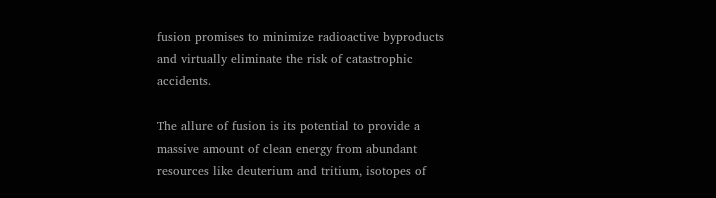fusion promises to minimize radioactive byproducts and virtually eliminate the risk of catastrophic accidents.

The allure of fusion is its potential to provide a massive amount of clean energy from abundant resources like deuterium and tritium, isotopes of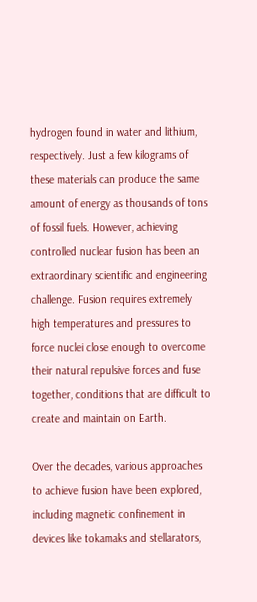hydrogen found in water and lithium, respectively. Just a few kilograms of these materials can produce the same amount of energy as thousands of tons of fossil fuels. However, achieving controlled nuclear fusion has been an extraordinary scientific and engineering challenge. Fusion requires extremely high temperatures and pressures to force nuclei close enough to overcome their natural repulsive forces and fuse together, conditions that are difficult to create and maintain on Earth.

Over the decades, various approaches to achieve fusion have been explored, including magnetic confinement in devices like tokamaks and stellarators,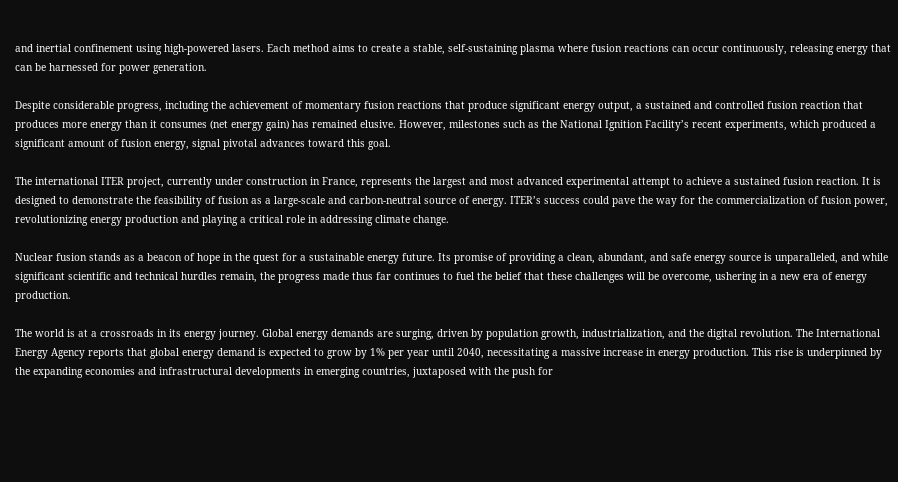and inertial confinement using high-powered lasers. Each method aims to create a stable, self-sustaining plasma where fusion reactions can occur continuously, releasing energy that can be harnessed for power generation.

Despite considerable progress, including the achievement of momentary fusion reactions that produce significant energy output, a sustained and controlled fusion reaction that produces more energy than it consumes (net energy gain) has remained elusive. However, milestones such as the National Ignition Facility’s recent experiments, which produced a significant amount of fusion energy, signal pivotal advances toward this goal.

The international ITER project, currently under construction in France, represents the largest and most advanced experimental attempt to achieve a sustained fusion reaction. It is designed to demonstrate the feasibility of fusion as a large-scale and carbon-neutral source of energy. ITER’s success could pave the way for the commercialization of fusion power, revolutionizing energy production and playing a critical role in addressing climate change.

Nuclear fusion stands as a beacon of hope in the quest for a sustainable energy future. Its promise of providing a clean, abundant, and safe energy source is unparalleled, and while significant scientific and technical hurdles remain, the progress made thus far continues to fuel the belief that these challenges will be overcome, ushering in a new era of energy production.

The world is at a crossroads in its energy journey. Global energy demands are surging, driven by population growth, industrialization, and the digital revolution. The International Energy Agency reports that global energy demand is expected to grow by 1% per year until 2040, necessitating a massive increase in energy production. This rise is underpinned by the expanding economies and infrastructural developments in emerging countries, juxtaposed with the push for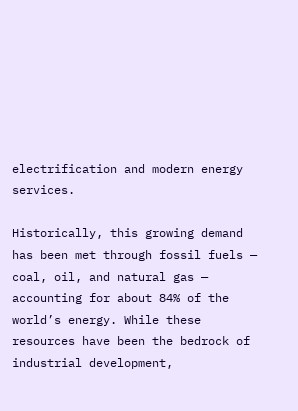electrification and modern energy services.

Historically, this growing demand has been met through fossil fuels — coal, oil, and natural gas — accounting for about 84% of the world’s energy. While these resources have been the bedrock of industrial development,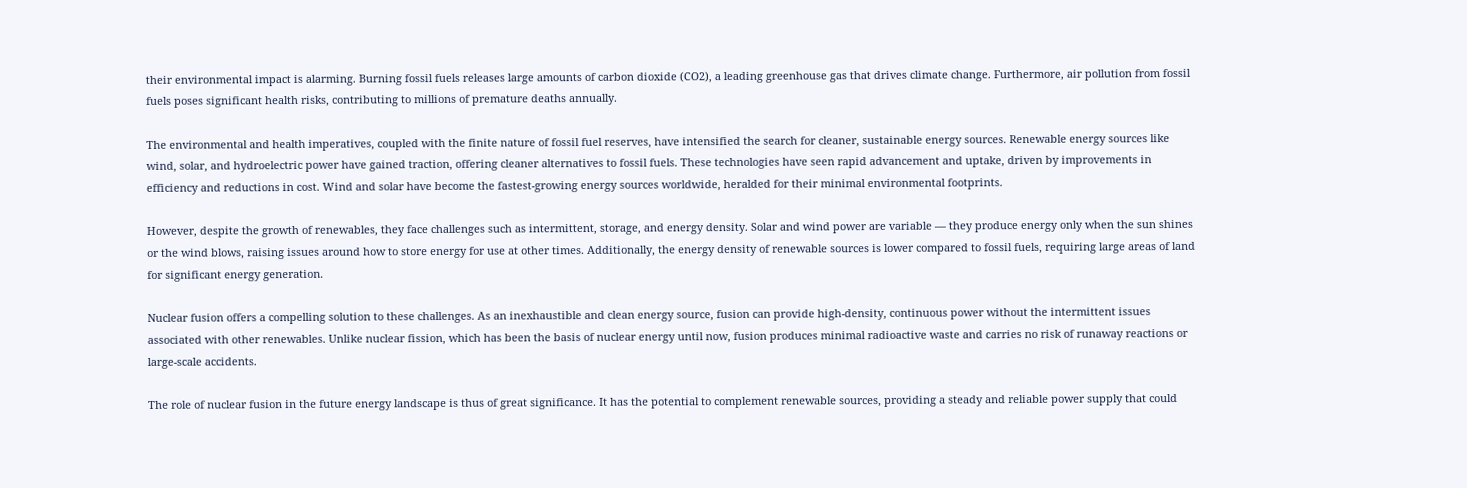their environmental impact is alarming. Burning fossil fuels releases large amounts of carbon dioxide (CO2), a leading greenhouse gas that drives climate change. Furthermore, air pollution from fossil fuels poses significant health risks, contributing to millions of premature deaths annually.

The environmental and health imperatives, coupled with the finite nature of fossil fuel reserves, have intensified the search for cleaner, sustainable energy sources. Renewable energy sources like wind, solar, and hydroelectric power have gained traction, offering cleaner alternatives to fossil fuels. These technologies have seen rapid advancement and uptake, driven by improvements in efficiency and reductions in cost. Wind and solar have become the fastest-growing energy sources worldwide, heralded for their minimal environmental footprints.

However, despite the growth of renewables, they face challenges such as intermittent, storage, and energy density. Solar and wind power are variable — they produce energy only when the sun shines or the wind blows, raising issues around how to store energy for use at other times. Additionally, the energy density of renewable sources is lower compared to fossil fuels, requiring large areas of land for significant energy generation.

Nuclear fusion offers a compelling solution to these challenges. As an inexhaustible and clean energy source, fusion can provide high-density, continuous power without the intermittent issues associated with other renewables. Unlike nuclear fission, which has been the basis of nuclear energy until now, fusion produces minimal radioactive waste and carries no risk of runaway reactions or large-scale accidents.

The role of nuclear fusion in the future energy landscape is thus of great significance. It has the potential to complement renewable sources, providing a steady and reliable power supply that could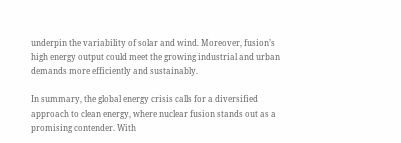underpin the variability of solar and wind. Moreover, fusion’s high energy output could meet the growing industrial and urban demands more efficiently and sustainably.

In summary, the global energy crisis calls for a diversified approach to clean energy, where nuclear fusion stands out as a promising contender. With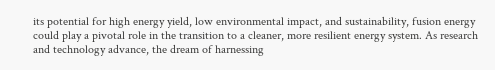its potential for high energy yield, low environmental impact, and sustainability, fusion energy could play a pivotal role in the transition to a cleaner, more resilient energy system. As research and technology advance, the dream of harnessing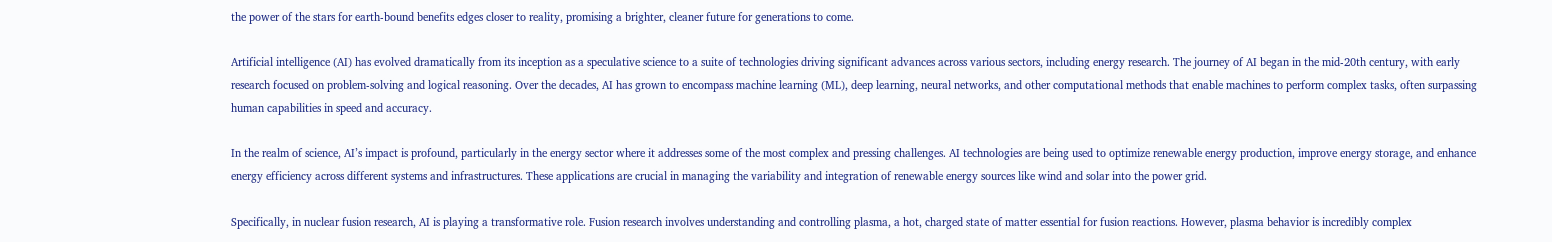the power of the stars for earth-bound benefits edges closer to reality, promising a brighter, cleaner future for generations to come.

Artificial intelligence (AI) has evolved dramatically from its inception as a speculative science to a suite of technologies driving significant advances across various sectors, including energy research. The journey of AI began in the mid-20th century, with early research focused on problem-solving and logical reasoning. Over the decades, AI has grown to encompass machine learning (ML), deep learning, neural networks, and other computational methods that enable machines to perform complex tasks, often surpassing human capabilities in speed and accuracy.

In the realm of science, AI’s impact is profound, particularly in the energy sector where it addresses some of the most complex and pressing challenges. AI technologies are being used to optimize renewable energy production, improve energy storage, and enhance energy efficiency across different systems and infrastructures. These applications are crucial in managing the variability and integration of renewable energy sources like wind and solar into the power grid.

Specifically, in nuclear fusion research, AI is playing a transformative role. Fusion research involves understanding and controlling plasma, a hot, charged state of matter essential for fusion reactions. However, plasma behavior is incredibly complex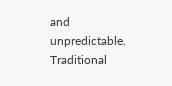and unpredictable. Traditional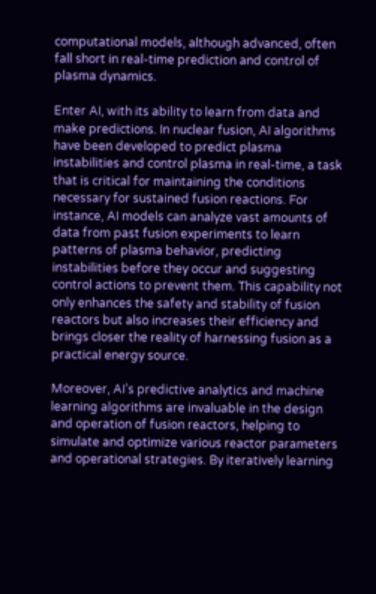computational models, although advanced, often fall short in real-time prediction and control of plasma dynamics.

Enter AI, with its ability to learn from data and make predictions. In nuclear fusion, AI algorithms have been developed to predict plasma instabilities and control plasma in real-time, a task that is critical for maintaining the conditions necessary for sustained fusion reactions. For instance, AI models can analyze vast amounts of data from past fusion experiments to learn patterns of plasma behavior, predicting instabilities before they occur and suggesting control actions to prevent them. This capability not only enhances the safety and stability of fusion reactors but also increases their efficiency and brings closer the reality of harnessing fusion as a practical energy source.

Moreover, AI’s predictive analytics and machine learning algorithms are invaluable in the design and operation of fusion reactors, helping to simulate and optimize various reactor parameters and operational strategies. By iteratively learning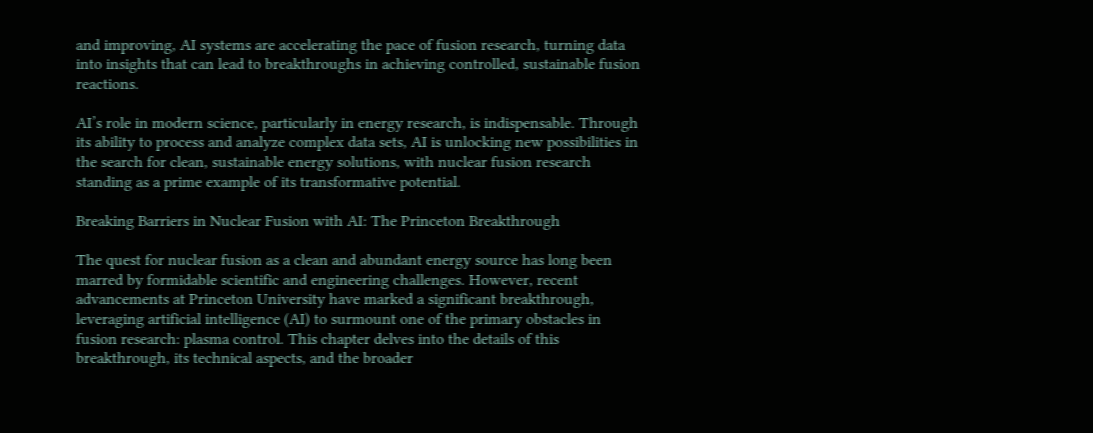and improving, AI systems are accelerating the pace of fusion research, turning data into insights that can lead to breakthroughs in achieving controlled, sustainable fusion reactions.

AI’s role in modern science, particularly in energy research, is indispensable. Through its ability to process and analyze complex data sets, AI is unlocking new possibilities in the search for clean, sustainable energy solutions, with nuclear fusion research standing as a prime example of its transformative potential.

Breaking Barriers in Nuclear Fusion with AI: The Princeton Breakthrough

The quest for nuclear fusion as a clean and abundant energy source has long been marred by formidable scientific and engineering challenges. However, recent advancements at Princeton University have marked a significant breakthrough, leveraging artificial intelligence (AI) to surmount one of the primary obstacles in fusion research: plasma control. This chapter delves into the details of this breakthrough, its technical aspects, and the broader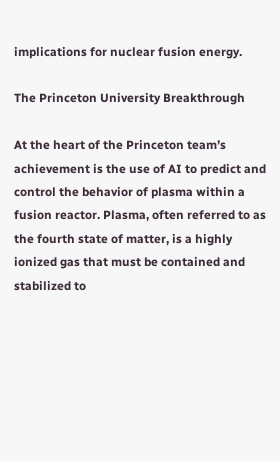implications for nuclear fusion energy.

The Princeton University Breakthrough

At the heart of the Princeton team’s achievement is the use of AI to predict and control the behavior of plasma within a fusion reactor. Plasma, often referred to as the fourth state of matter, is a highly ionized gas that must be contained and stabilized to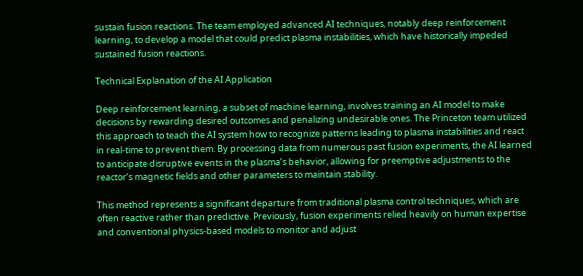sustain fusion reactions. The team employed advanced AI techniques, notably deep reinforcement learning, to develop a model that could predict plasma instabilities, which have historically impeded sustained fusion reactions.

Technical Explanation of the AI Application

Deep reinforcement learning, a subset of machine learning, involves training an AI model to make decisions by rewarding desired outcomes and penalizing undesirable ones. The Princeton team utilized this approach to teach the AI system how to recognize patterns leading to plasma instabilities and react in real-time to prevent them. By processing data from numerous past fusion experiments, the AI learned to anticipate disruptive events in the plasma’s behavior, allowing for preemptive adjustments to the reactor’s magnetic fields and other parameters to maintain stability.

This method represents a significant departure from traditional plasma control techniques, which are often reactive rather than predictive. Previously, fusion experiments relied heavily on human expertise and conventional physics-based models to monitor and adjust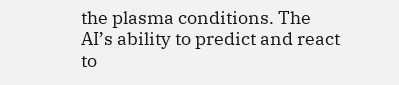the plasma conditions. The AI’s ability to predict and react to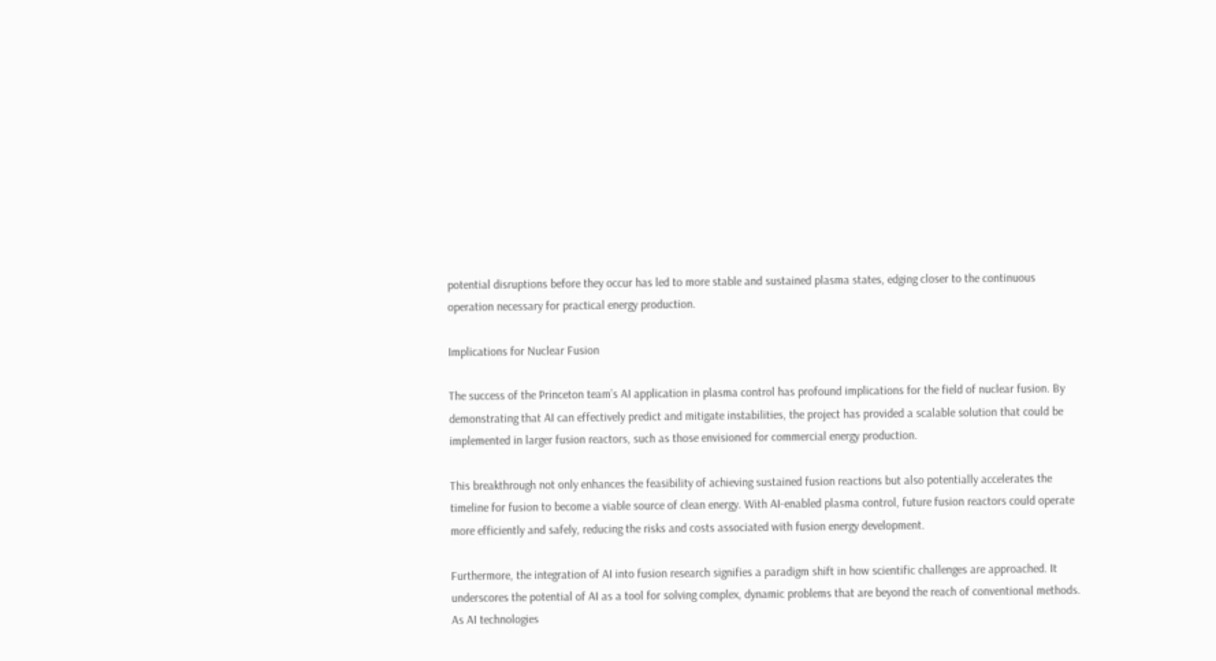potential disruptions before they occur has led to more stable and sustained plasma states, edging closer to the continuous operation necessary for practical energy production.

Implications for Nuclear Fusion

The success of the Princeton team’s AI application in plasma control has profound implications for the field of nuclear fusion. By demonstrating that AI can effectively predict and mitigate instabilities, the project has provided a scalable solution that could be implemented in larger fusion reactors, such as those envisioned for commercial energy production.

This breakthrough not only enhances the feasibility of achieving sustained fusion reactions but also potentially accelerates the timeline for fusion to become a viable source of clean energy. With AI-enabled plasma control, future fusion reactors could operate more efficiently and safely, reducing the risks and costs associated with fusion energy development.

Furthermore, the integration of AI into fusion research signifies a paradigm shift in how scientific challenges are approached. It underscores the potential of AI as a tool for solving complex, dynamic problems that are beyond the reach of conventional methods. As AI technologies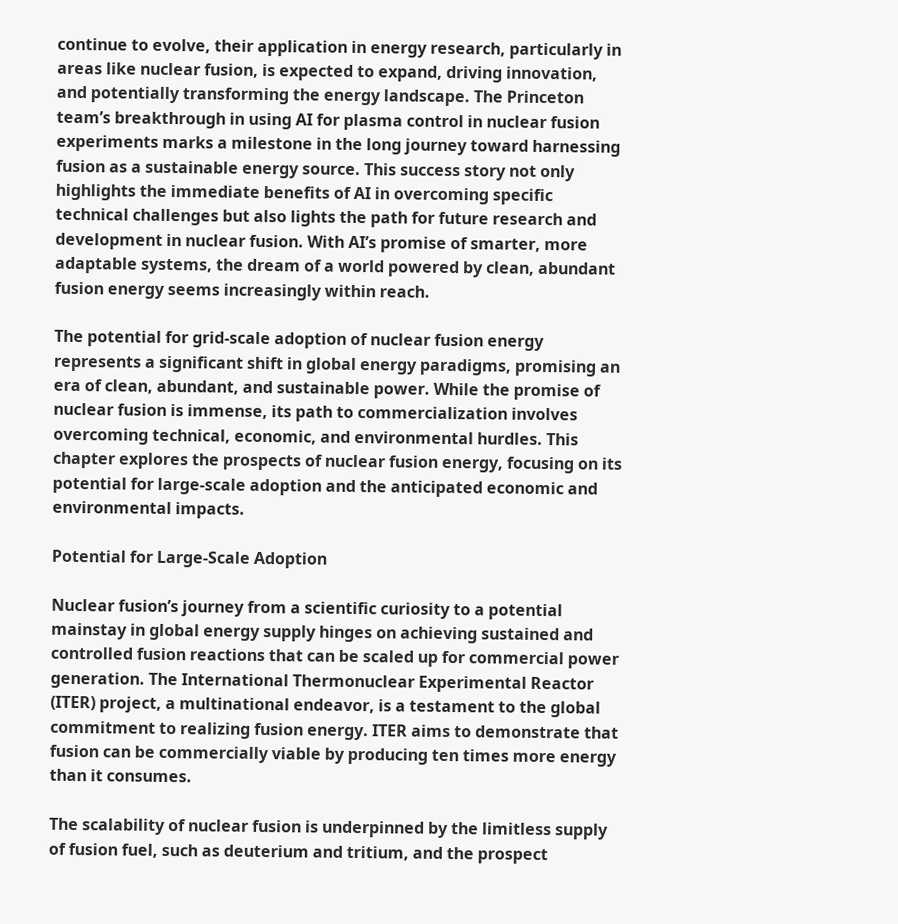continue to evolve, their application in energy research, particularly in areas like nuclear fusion, is expected to expand, driving innovation, and potentially transforming the energy landscape. The Princeton team’s breakthrough in using AI for plasma control in nuclear fusion experiments marks a milestone in the long journey toward harnessing fusion as a sustainable energy source. This success story not only highlights the immediate benefits of AI in overcoming specific technical challenges but also lights the path for future research and development in nuclear fusion. With AI’s promise of smarter, more adaptable systems, the dream of a world powered by clean, abundant fusion energy seems increasingly within reach.

The potential for grid-scale adoption of nuclear fusion energy represents a significant shift in global energy paradigms, promising an era of clean, abundant, and sustainable power. While the promise of nuclear fusion is immense, its path to commercialization involves overcoming technical, economic, and environmental hurdles. This chapter explores the prospects of nuclear fusion energy, focusing on its potential for large-scale adoption and the anticipated economic and environmental impacts.

Potential for Large-Scale Adoption

Nuclear fusion’s journey from a scientific curiosity to a potential mainstay in global energy supply hinges on achieving sustained and controlled fusion reactions that can be scaled up for commercial power generation. The International Thermonuclear Experimental Reactor (ITER) project, a multinational endeavor, is a testament to the global commitment to realizing fusion energy. ITER aims to demonstrate that fusion can be commercially viable by producing ten times more energy than it consumes.

The scalability of nuclear fusion is underpinned by the limitless supply of fusion fuel, such as deuterium and tritium, and the prospect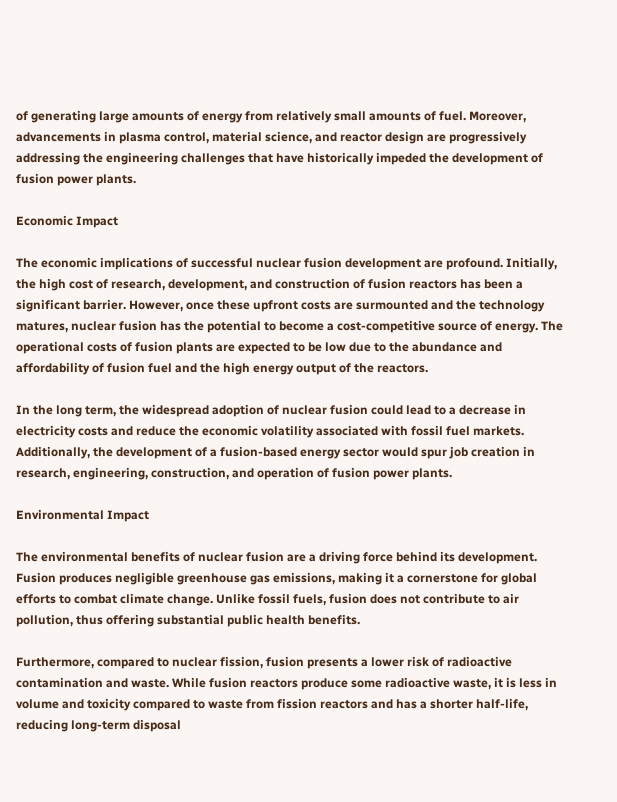of generating large amounts of energy from relatively small amounts of fuel. Moreover, advancements in plasma control, material science, and reactor design are progressively addressing the engineering challenges that have historically impeded the development of fusion power plants.

Economic Impact

The economic implications of successful nuclear fusion development are profound. Initially, the high cost of research, development, and construction of fusion reactors has been a significant barrier. However, once these upfront costs are surmounted and the technology matures, nuclear fusion has the potential to become a cost-competitive source of energy. The operational costs of fusion plants are expected to be low due to the abundance and affordability of fusion fuel and the high energy output of the reactors.

In the long term, the widespread adoption of nuclear fusion could lead to a decrease in electricity costs and reduce the economic volatility associated with fossil fuel markets. Additionally, the development of a fusion-based energy sector would spur job creation in research, engineering, construction, and operation of fusion power plants.

Environmental Impact

The environmental benefits of nuclear fusion are a driving force behind its development. Fusion produces negligible greenhouse gas emissions, making it a cornerstone for global efforts to combat climate change. Unlike fossil fuels, fusion does not contribute to air pollution, thus offering substantial public health benefits.

Furthermore, compared to nuclear fission, fusion presents a lower risk of radioactive contamination and waste. While fusion reactors produce some radioactive waste, it is less in volume and toxicity compared to waste from fission reactors and has a shorter half-life, reducing long-term disposal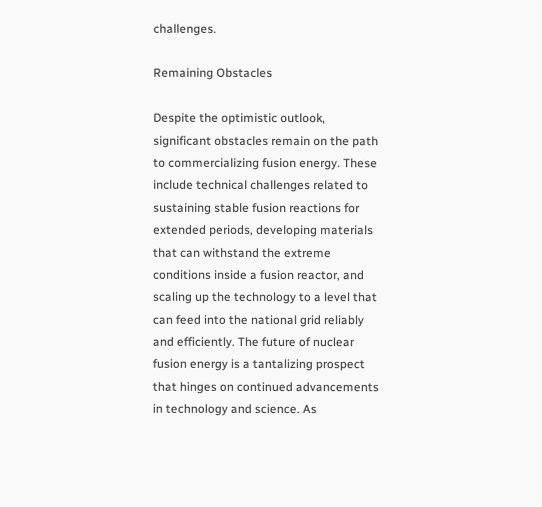challenges.

Remaining Obstacles

Despite the optimistic outlook, significant obstacles remain on the path to commercializing fusion energy. These include technical challenges related to sustaining stable fusion reactions for extended periods, developing materials that can withstand the extreme conditions inside a fusion reactor, and scaling up the technology to a level that can feed into the national grid reliably and efficiently. The future of nuclear fusion energy is a tantalizing prospect that hinges on continued advancements in technology and science. As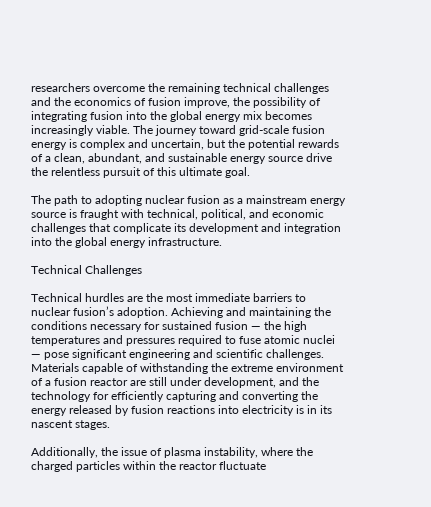researchers overcome the remaining technical challenges and the economics of fusion improve, the possibility of integrating fusion into the global energy mix becomes increasingly viable. The journey toward grid-scale fusion energy is complex and uncertain, but the potential rewards of a clean, abundant, and sustainable energy source drive the relentless pursuit of this ultimate goal.

The path to adopting nuclear fusion as a mainstream energy source is fraught with technical, political, and economic challenges that complicate its development and integration into the global energy infrastructure.

Technical Challenges

Technical hurdles are the most immediate barriers to nuclear fusion’s adoption. Achieving and maintaining the conditions necessary for sustained fusion — the high temperatures and pressures required to fuse atomic nuclei — pose significant engineering and scientific challenges. Materials capable of withstanding the extreme environment of a fusion reactor are still under development, and the technology for efficiently capturing and converting the energy released by fusion reactions into electricity is in its nascent stages.

Additionally, the issue of plasma instability, where the charged particles within the reactor fluctuate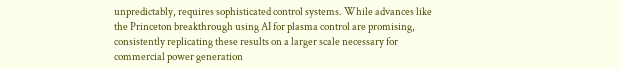unpredictably, requires sophisticated control systems. While advances like the Princeton breakthrough using AI for plasma control are promising, consistently replicating these results on a larger scale necessary for commercial power generation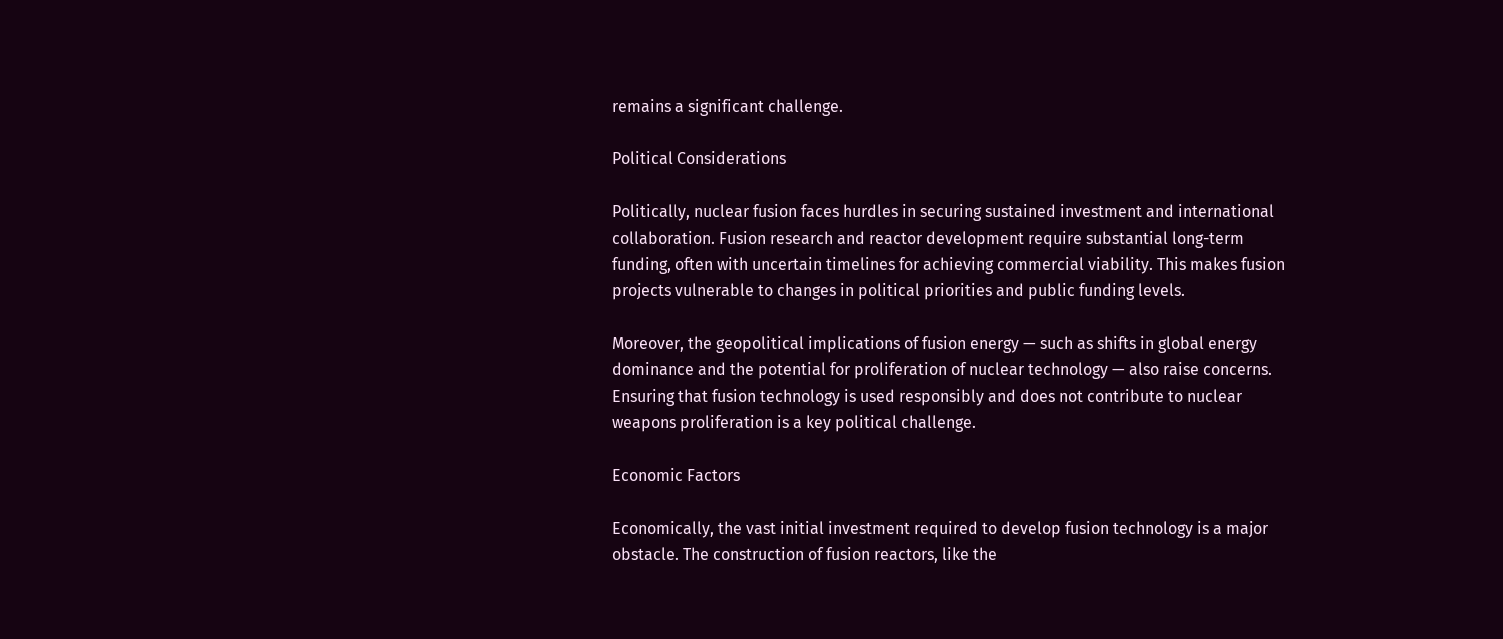remains a significant challenge.

Political Considerations

Politically, nuclear fusion faces hurdles in securing sustained investment and international collaboration. Fusion research and reactor development require substantial long-term funding, often with uncertain timelines for achieving commercial viability. This makes fusion projects vulnerable to changes in political priorities and public funding levels.

Moreover, the geopolitical implications of fusion energy — such as shifts in global energy dominance and the potential for proliferation of nuclear technology — also raise concerns. Ensuring that fusion technology is used responsibly and does not contribute to nuclear weapons proliferation is a key political challenge.

Economic Factors

Economically, the vast initial investment required to develop fusion technology is a major obstacle. The construction of fusion reactors, like the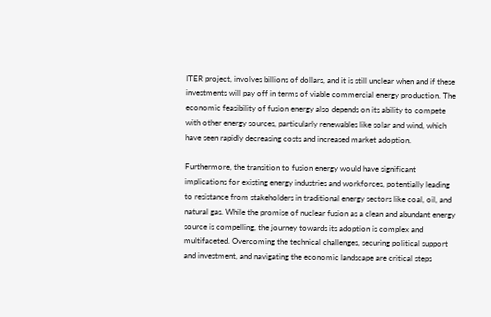ITER project, involves billions of dollars, and it is still unclear when and if these investments will pay off in terms of viable commercial energy production. The economic feasibility of fusion energy also depends on its ability to compete with other energy sources, particularly renewables like solar and wind, which have seen rapidly decreasing costs and increased market adoption.

Furthermore, the transition to fusion energy would have significant implications for existing energy industries and workforces, potentially leading to resistance from stakeholders in traditional energy sectors like coal, oil, and natural gas. While the promise of nuclear fusion as a clean and abundant energy source is compelling, the journey towards its adoption is complex and multifaceted. Overcoming the technical challenges, securing political support and investment, and navigating the economic landscape are critical steps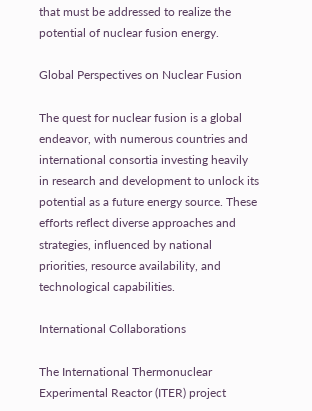that must be addressed to realize the potential of nuclear fusion energy.

Global Perspectives on Nuclear Fusion

The quest for nuclear fusion is a global endeavor, with numerous countries and international consortia investing heavily in research and development to unlock its potential as a future energy source. These efforts reflect diverse approaches and strategies, influenced by national priorities, resource availability, and technological capabilities.

International Collaborations

The International Thermonuclear Experimental Reactor (ITER) project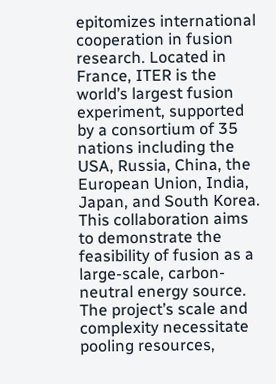epitomizes international cooperation in fusion research. Located in France, ITER is the world’s largest fusion experiment, supported by a consortium of 35 nations including the USA, Russia, China, the European Union, India, Japan, and South Korea. This collaboration aims to demonstrate the feasibility of fusion as a large-scale, carbon-neutral energy source. The project’s scale and complexity necessitate pooling resources,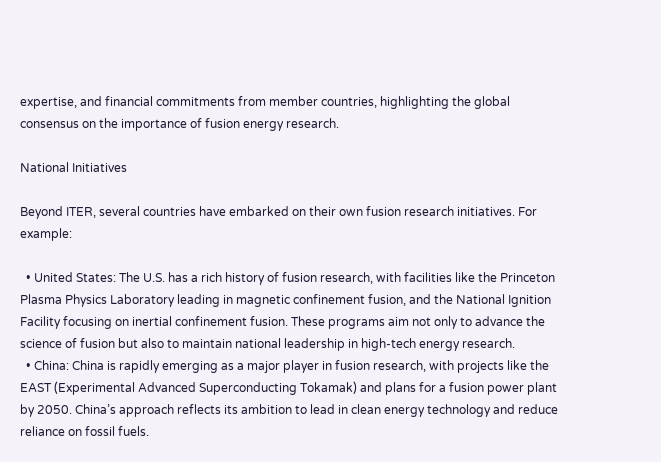expertise, and financial commitments from member countries, highlighting the global consensus on the importance of fusion energy research.

National Initiatives

Beyond ITER, several countries have embarked on their own fusion research initiatives. For example:

  • United States: The U.S. has a rich history of fusion research, with facilities like the Princeton Plasma Physics Laboratory leading in magnetic confinement fusion, and the National Ignition Facility focusing on inertial confinement fusion. These programs aim not only to advance the science of fusion but also to maintain national leadership in high-tech energy research.
  • China: China is rapidly emerging as a major player in fusion research, with projects like the EAST (Experimental Advanced Superconducting Tokamak) and plans for a fusion power plant by 2050. China’s approach reflects its ambition to lead in clean energy technology and reduce reliance on fossil fuels.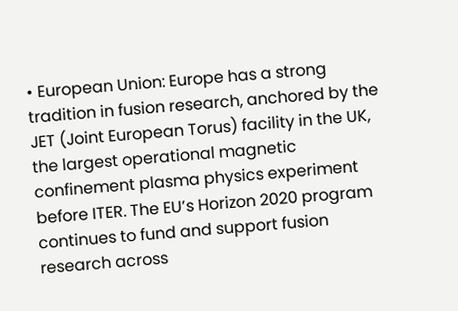• European Union: Europe has a strong tradition in fusion research, anchored by the JET (Joint European Torus) facility in the UK, the largest operational magnetic confinement plasma physics experiment before ITER. The EU’s Horizon 2020 program continues to fund and support fusion research across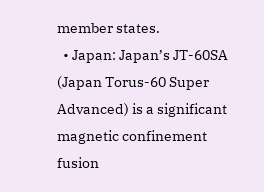member states.
  • Japan: Japan’s JT-60SA (Japan Torus-60 Super Advanced) is a significant magnetic confinement fusion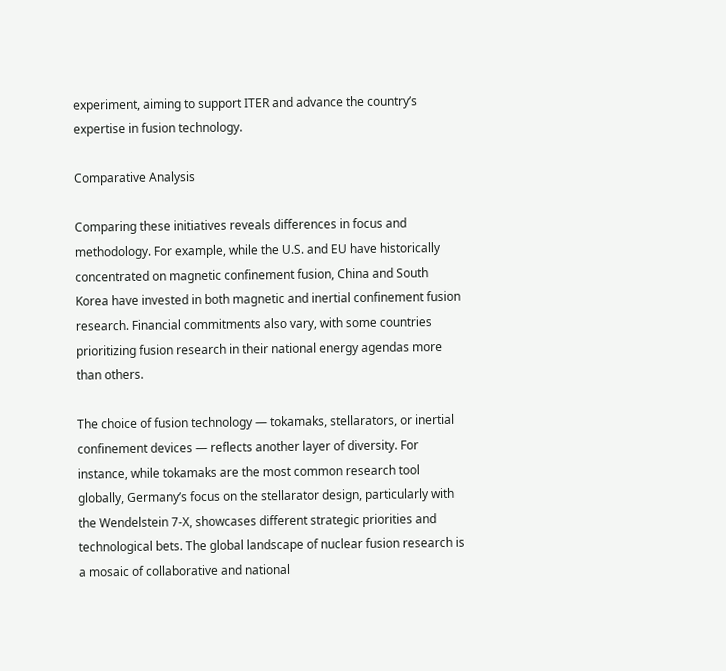experiment, aiming to support ITER and advance the country’s expertise in fusion technology.

Comparative Analysis

Comparing these initiatives reveals differences in focus and methodology. For example, while the U.S. and EU have historically concentrated on magnetic confinement fusion, China and South Korea have invested in both magnetic and inertial confinement fusion research. Financial commitments also vary, with some countries prioritizing fusion research in their national energy agendas more than others.

The choice of fusion technology — tokamaks, stellarators, or inertial confinement devices — reflects another layer of diversity. For instance, while tokamaks are the most common research tool globally, Germany’s focus on the stellarator design, particularly with the Wendelstein 7-X, showcases different strategic priorities and technological bets. The global landscape of nuclear fusion research is a mosaic of collaborative and national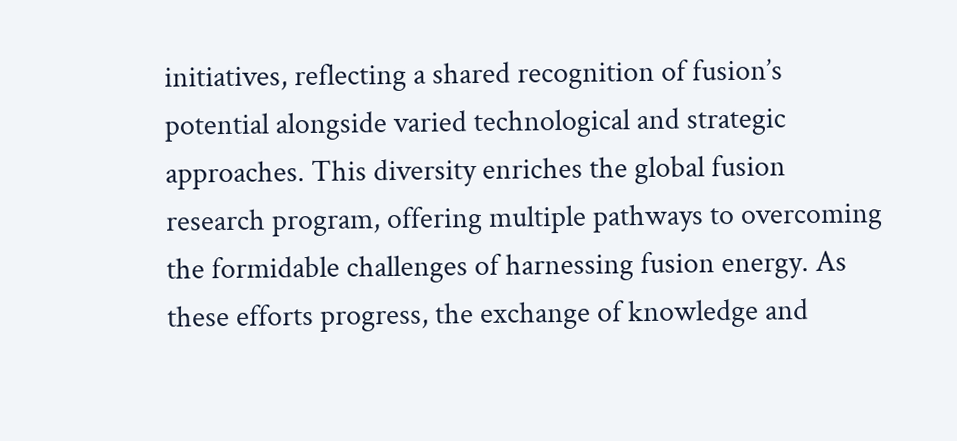initiatives, reflecting a shared recognition of fusion’s potential alongside varied technological and strategic approaches. This diversity enriches the global fusion research program, offering multiple pathways to overcoming the formidable challenges of harnessing fusion energy. As these efforts progress, the exchange of knowledge and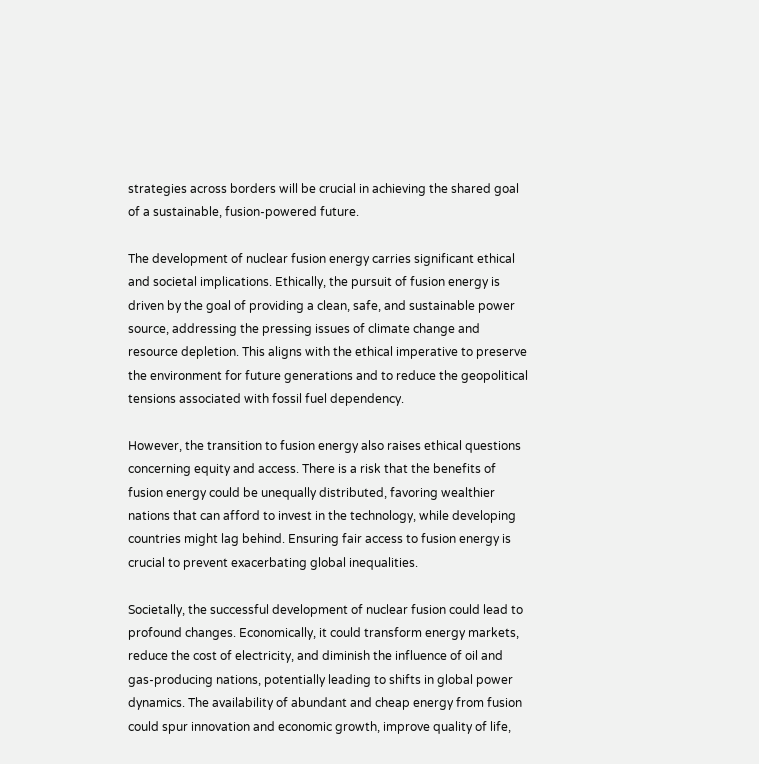strategies across borders will be crucial in achieving the shared goal of a sustainable, fusion-powered future.

The development of nuclear fusion energy carries significant ethical and societal implications. Ethically, the pursuit of fusion energy is driven by the goal of providing a clean, safe, and sustainable power source, addressing the pressing issues of climate change and resource depletion. This aligns with the ethical imperative to preserve the environment for future generations and to reduce the geopolitical tensions associated with fossil fuel dependency.

However, the transition to fusion energy also raises ethical questions concerning equity and access. There is a risk that the benefits of fusion energy could be unequally distributed, favoring wealthier nations that can afford to invest in the technology, while developing countries might lag behind. Ensuring fair access to fusion energy is crucial to prevent exacerbating global inequalities.

Societally, the successful development of nuclear fusion could lead to profound changes. Economically, it could transform energy markets, reduce the cost of electricity, and diminish the influence of oil and gas-producing nations, potentially leading to shifts in global power dynamics. The availability of abundant and cheap energy from fusion could spur innovation and economic growth, improve quality of life,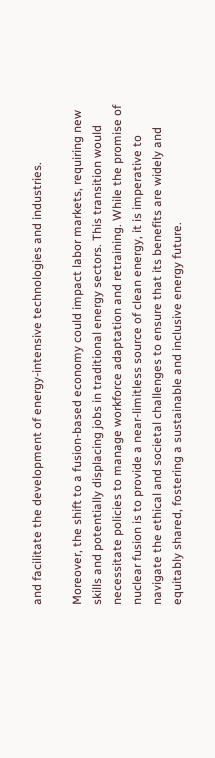and facilitate the development of energy-intensive technologies and industries.

Moreover, the shift to a fusion-based economy could impact labor markets, requiring new skills and potentially displacing jobs in traditional energy sectors. This transition would necessitate policies to manage workforce adaptation and retraining. While the promise of nuclear fusion is to provide a near-limitless source of clean energy, it is imperative to navigate the ethical and societal challenges to ensure that its benefits are widely and equitably shared, fostering a sustainable and inclusive energy future.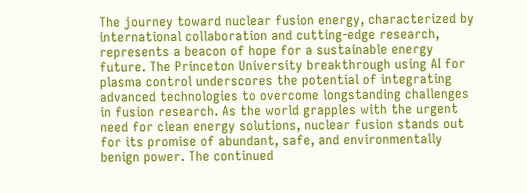The journey toward nuclear fusion energy, characterized by international collaboration and cutting-edge research, represents a beacon of hope for a sustainable energy future. The Princeton University breakthrough using AI for plasma control underscores the potential of integrating advanced technologies to overcome longstanding challenges in fusion research. As the world grapples with the urgent need for clean energy solutions, nuclear fusion stands out for its promise of abundant, safe, and environmentally benign power. The continued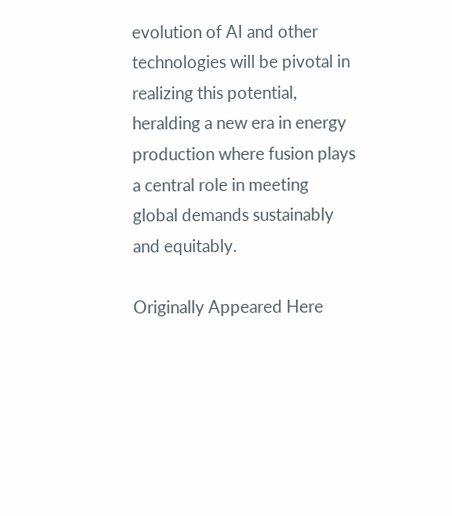evolution of AI and other technologies will be pivotal in realizing this potential, heralding a new era in energy production where fusion plays a central role in meeting global demands sustainably and equitably.

Originally Appeared Here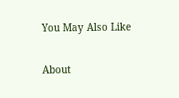You May Also Like

About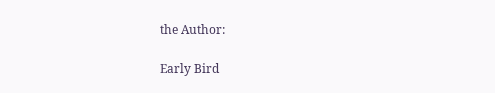the Author:

Early Bird